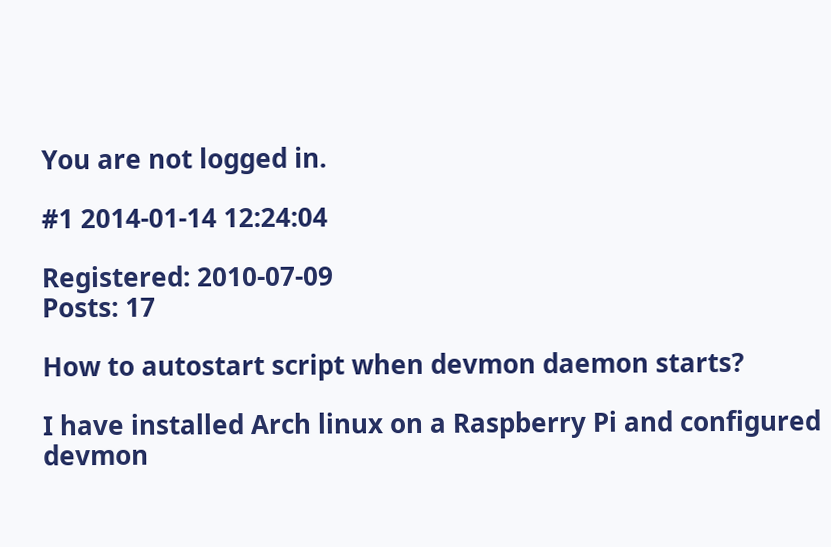You are not logged in.

#1 2014-01-14 12:24:04

Registered: 2010-07-09
Posts: 17

How to autostart script when devmon daemon starts?

I have installed Arch linux on a Raspberry Pi and configured devmon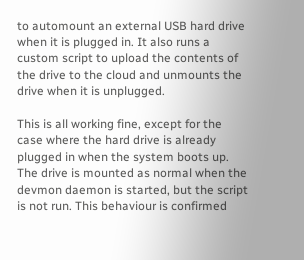to automount an external USB hard drive when it is plugged in. It also runs a custom script to upload the contents of the drive to the cloud and unmounts the drive when it is unplugged.

This is all working fine, except for the case where the hard drive is already plugged in when the system boots up. The drive is mounted as normal when the devmon daemon is started, but the script is not run. This behaviour is confirmed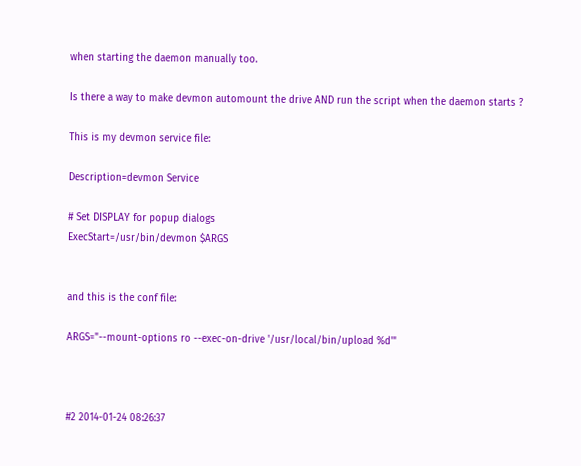when starting the daemon manually too.

Is there a way to make devmon automount the drive AND run the script when the daemon starts ?

This is my devmon service file:

Description=devmon Service

# Set DISPLAY for popup dialogs
ExecStart=/usr/bin/devmon $ARGS


and this is the conf file:

ARGS="--mount-options ro --exec-on-drive '/usr/local/bin/upload %d'"



#2 2014-01-24 08:26:37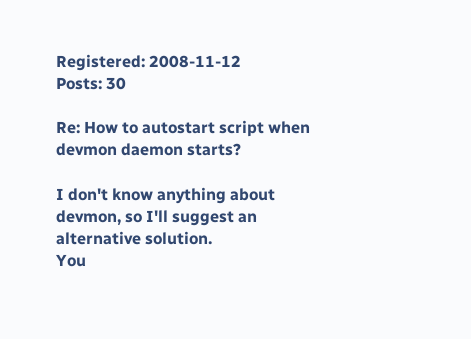Registered: 2008-11-12
Posts: 30

Re: How to autostart script when devmon daemon starts?

I don't know anything about devmon, so I'll suggest an alternative solution.
You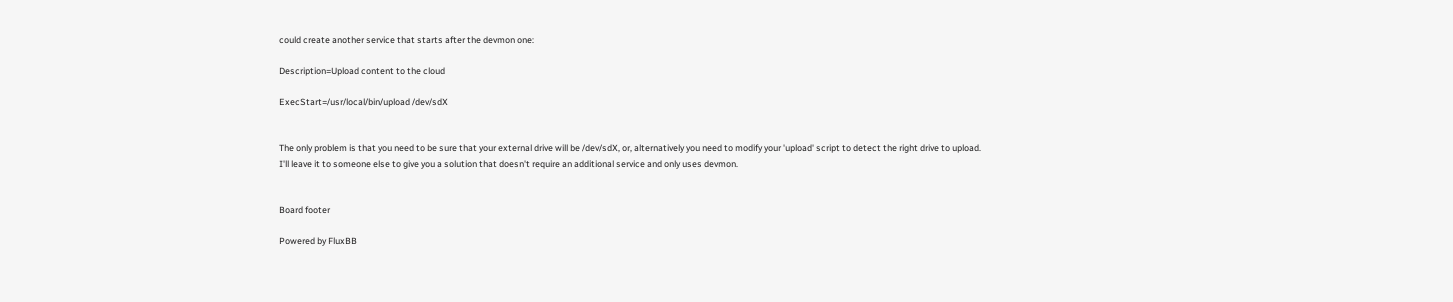could create another service that starts after the devmon one:

Description=Upload content to the cloud

ExecStart=/usr/local/bin/upload /dev/sdX


The only problem is that you need to be sure that your external drive will be /dev/sdX, or, alternatively you need to modify your 'upload' script to detect the right drive to upload.
I'll leave it to someone else to give you a solution that doesn't require an additional service and only uses devmon.


Board footer

Powered by FluxBB